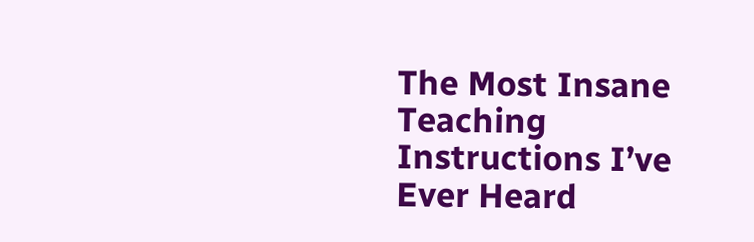The Most Insane Teaching Instructions I’ve Ever Heard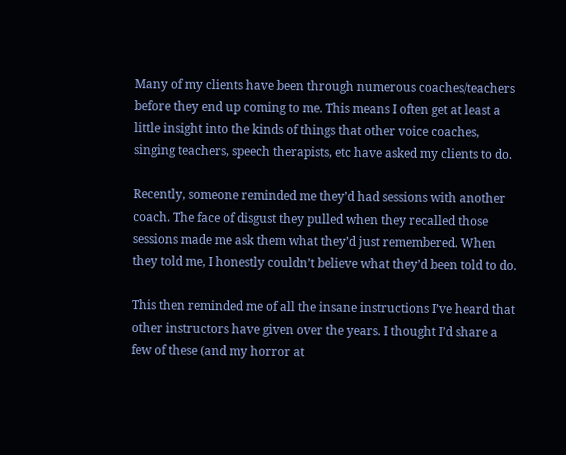Many of my clients have been through numerous coaches/teachers before they end up coming to me. This means I often get at least a little insight into the kinds of things that other voice coaches, singing teachers, speech therapists, etc have asked my clients to do.

Recently, someone reminded me they’d had sessions with another coach. The face of disgust they pulled when they recalled those sessions made me ask them what they’d just remembered. When they told me, I honestly couldn’t believe what they’d been told to do.

This then reminded me of all the insane instructions I’ve heard that other instructors have given over the years. I thought I’d share a few of these (and my horror at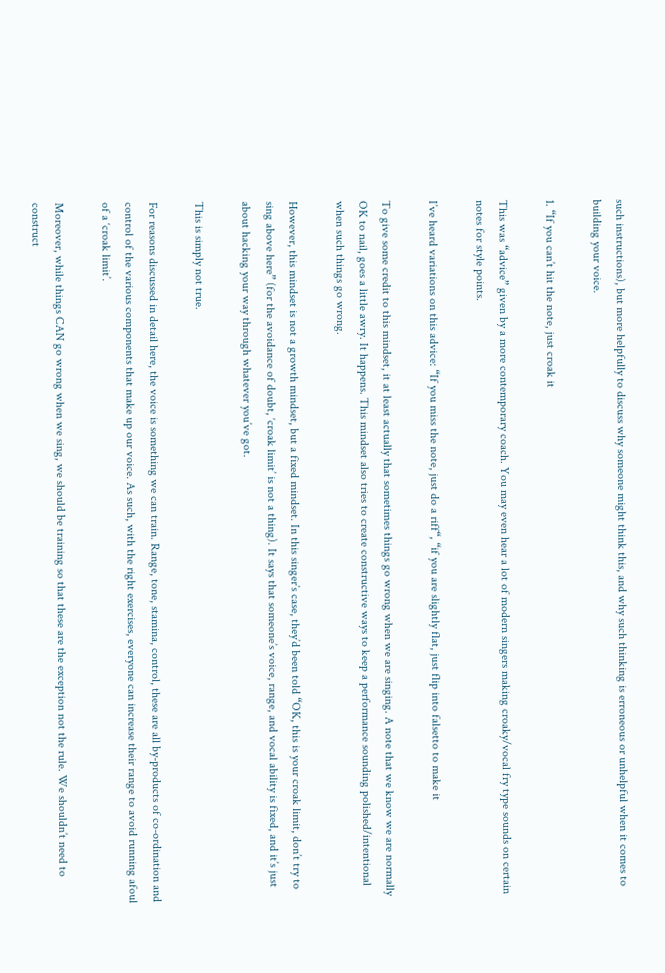such instructions), but more helpfully to discuss why someone might think this, and why such thinking is erroneous or unhelpful when it comes to building your voice.

1. “If you can’t hit the note, just croak it

This was “advice” given by a more contemporary coach. You may even hear a lot of modern singers making croaky/vocal fry type sounds on certain notes for style points.

I’ve heard variations on this advice: “If you miss the note, just do a riff“, “if you are slightly flat, just flip into falsetto to make it

To give some credit to this mindset, it at least actually that sometimes things go wrong when we are singing. A note that we know we are normally OK to nail, goes a little awry. It happens. This mindset also tries to create constructive ways to keep a performance sounding polished/intentional when such things go wrong.

However, this mindset is not a growth mindset, but a fixed mindset. In this singer’s case, they’d been told “OK, this is your croak limit, don’t try to sing above here” (for the avoidance of doubt, ‘croak limit’ is not a thing). It says that someone’s voice, range, and vocal ability is fixed, and it’s just about hacking your way through whatever you’ve got.

This is simply not true.

For reasons discussed in detail here, the voice is something we can train. Range, tone, stamina, control, these are all by-products of co-ordination and control of the various components that make up our voice. As such, with the right exercises, everyone can increase their range to avoid running afoul of a ‘croak limit’.

Moreover, while things CAN go wrong when we sing, we should be training so that these are the exception not the rule. We shouldn’t need to construct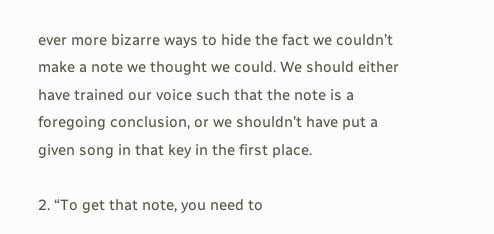ever more bizarre ways to hide the fact we couldn’t make a note we thought we could. We should either have trained our voice such that the note is a foregoing conclusion, or we shouldn’t have put a given song in that key in the first place.

2. “To get that note, you need to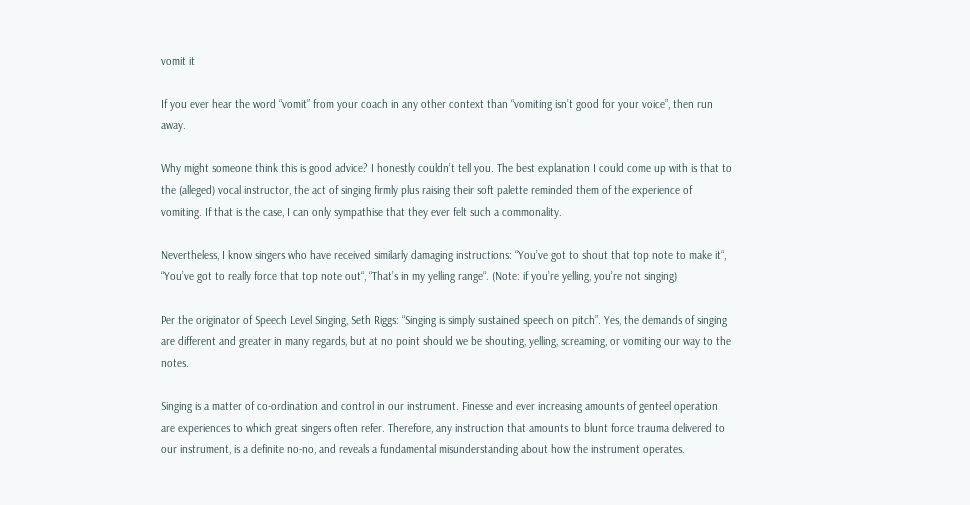vomit it

If you ever hear the word “vomit” from your coach in any other context than “vomiting isn’t good for your voice”, then run away.

Why might someone think this is good advice? I honestly couldn’t tell you. The best explanation I could come up with is that to the (alleged) vocal instructor, the act of singing firmly plus raising their soft palette reminded them of the experience of vomiting. If that is the case, I can only sympathise that they ever felt such a commonality.

Nevertheless, I know singers who have received similarly damaging instructions: “You’ve got to shout that top note to make it“, “You’ve got to really force that top note out“, “That’s in my yelling range“. (Note: if you’re yelling, you’re not singing)

Per the originator of Speech Level Singing, Seth Riggs: “Singing is simply sustained speech on pitch”. Yes, the demands of singing are different and greater in many regards, but at no point should we be shouting, yelling, screaming, or vomiting our way to the notes.

Singing is a matter of co-ordination and control in our instrument. Finesse and ever increasing amounts of genteel operation are experiences to which great singers often refer. Therefore, any instruction that amounts to blunt force trauma delivered to our instrument, is a definite no-no, and reveals a fundamental misunderstanding about how the instrument operates.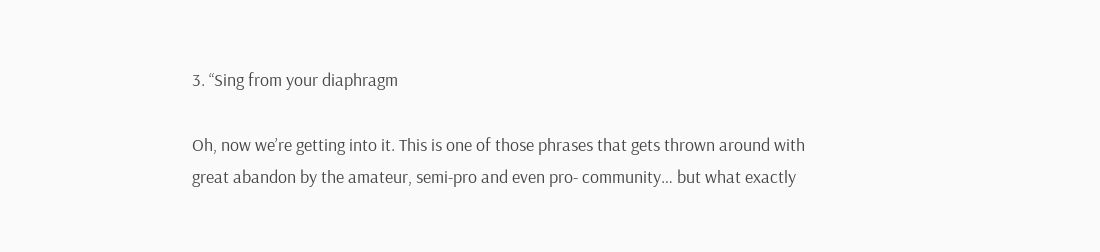3. “Sing from your diaphragm

Oh, now we’re getting into it. This is one of those phrases that gets thrown around with great abandon by the amateur, semi-pro and even pro- community… but what exactly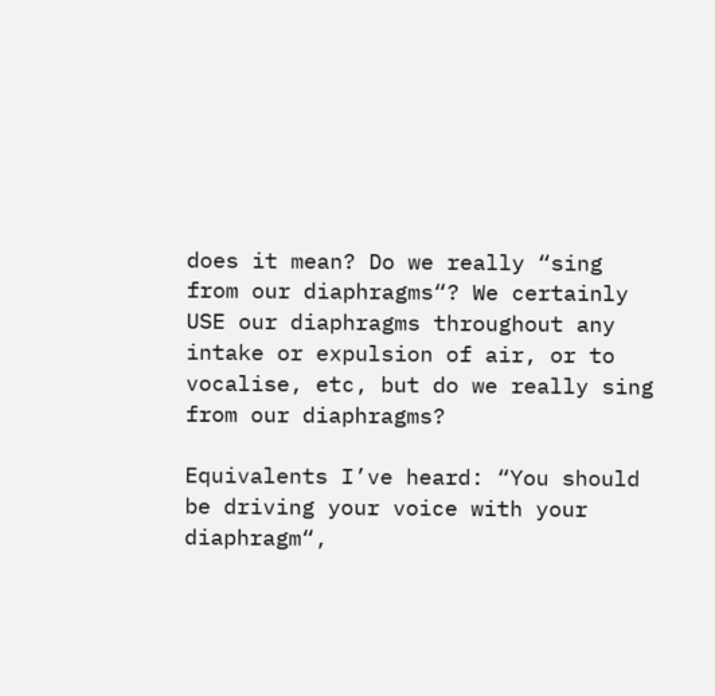does it mean? Do we really “sing from our diaphragms“? We certainly USE our diaphragms throughout any intake or expulsion of air, or to vocalise, etc, but do we really sing from our diaphragms?

Equivalents I’ve heard: “You should be driving your voice with your diaphragm“,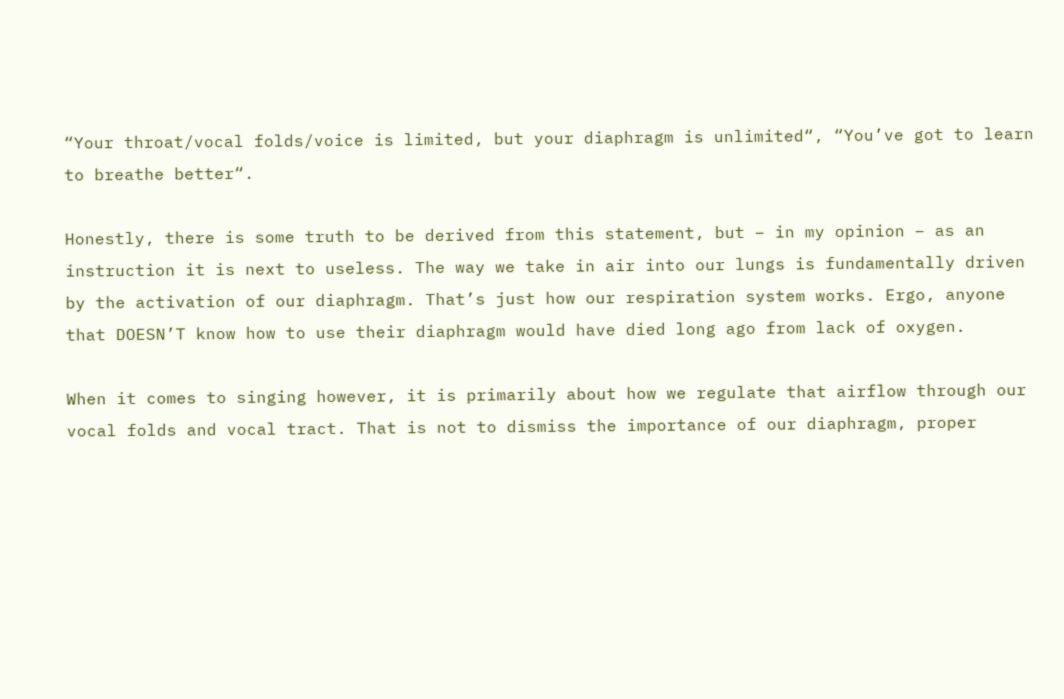“Your throat/vocal folds/voice is limited, but your diaphragm is unlimited“, “You’ve got to learn to breathe better“.

Honestly, there is some truth to be derived from this statement, but – in my opinion – as an instruction it is next to useless. The way we take in air into our lungs is fundamentally driven by the activation of our diaphragm. That’s just how our respiration system works. Ergo, anyone that DOESN’T know how to use their diaphragm would have died long ago from lack of oxygen.

When it comes to singing however, it is primarily about how we regulate that airflow through our vocal folds and vocal tract. That is not to dismiss the importance of our diaphragm, proper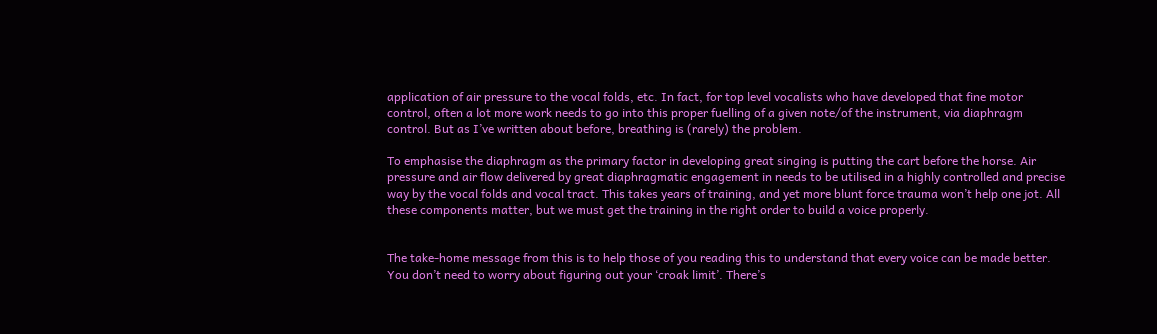application of air pressure to the vocal folds, etc. In fact, for top level vocalists who have developed that fine motor control, often a lot more work needs to go into this proper fuelling of a given note/of the instrument, via diaphragm control. But as I’ve written about before, breathing is (rarely) the problem.

To emphasise the diaphragm as the primary factor in developing great singing is putting the cart before the horse. Air pressure and air flow delivered by great diaphragmatic engagement in needs to be utilised in a highly controlled and precise way by the vocal folds and vocal tract. This takes years of training, and yet more blunt force trauma won’t help one jot. All these components matter, but we must get the training in the right order to build a voice properly.


The take-home message from this is to help those of you reading this to understand that every voice can be made better. You don’t need to worry about figuring out your ‘croak limit’. There’s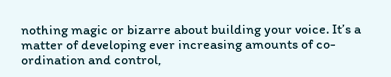nothing magic or bizarre about building your voice. It’s a matter of developing ever increasing amounts of co-ordination and control,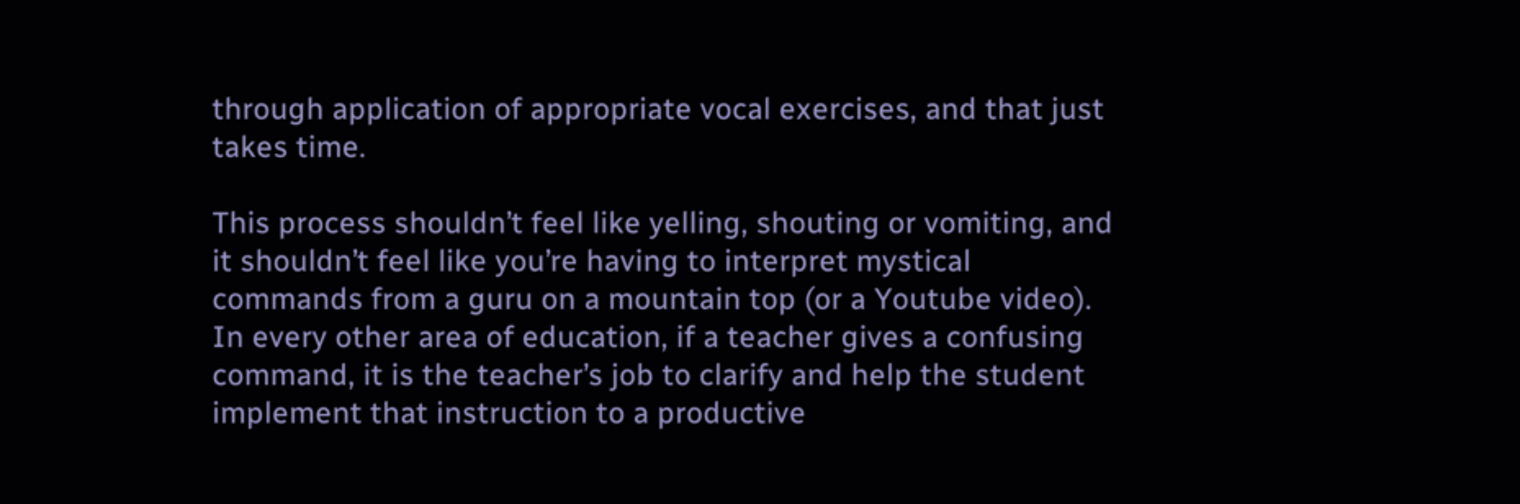through application of appropriate vocal exercises, and that just takes time.

This process shouldn’t feel like yelling, shouting or vomiting, and it shouldn’t feel like you’re having to interpret mystical commands from a guru on a mountain top (or a Youtube video). In every other area of education, if a teacher gives a confusing command, it is the teacher’s job to clarify and help the student implement that instruction to a productive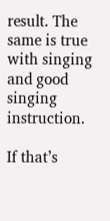result. The same is true with singing and good singing instruction.

If that’s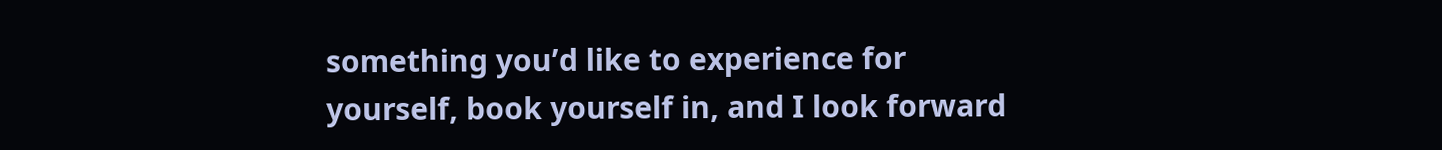something you’d like to experience for yourself, book yourself in, and I look forward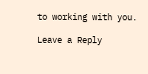to working with you.

Leave a Reply